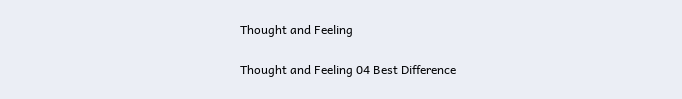Thought and Feeling

Thought and Feeling 04 Best Difference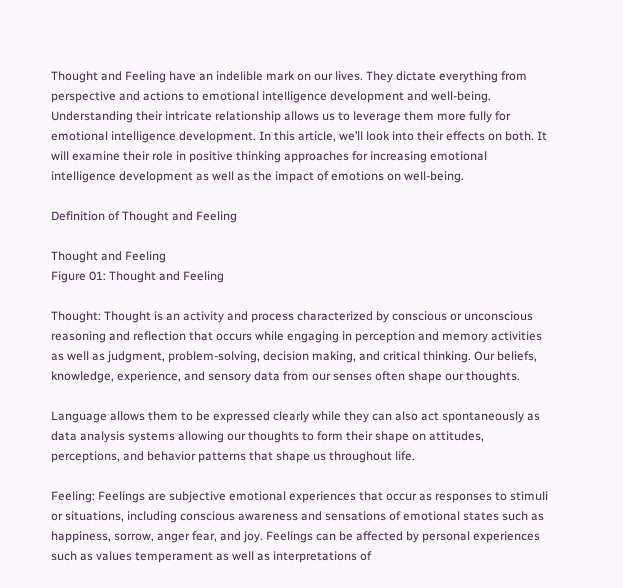Thought and Feeling have an indelible mark on our lives. They dictate everything from perspective and actions to emotional intelligence development and well-being. Understanding their intricate relationship allows us to leverage them more fully for emotional intelligence development. In this article, we’ll look into their effects on both. It will examine their role in positive thinking approaches for increasing emotional intelligence development as well as the impact of emotions on well-being.

Definition of Thought and Feeling

Thought and Feeling
Figure 01: Thought and Feeling

Thought: Thought is an activity and process characterized by conscious or unconscious reasoning and reflection that occurs while engaging in perception and memory activities as well as judgment, problem-solving, decision making, and critical thinking. Our beliefs, knowledge, experience, and sensory data from our senses often shape our thoughts.

Language allows them to be expressed clearly while they can also act spontaneously as data analysis systems allowing our thoughts to form their shape on attitudes, perceptions, and behavior patterns that shape us throughout life.

Feeling: Feelings are subjective emotional experiences that occur as responses to stimuli or situations, including conscious awareness and sensations of emotional states such as happiness, sorrow, anger fear, and joy. Feelings can be affected by personal experiences such as values temperament as well as interpretations of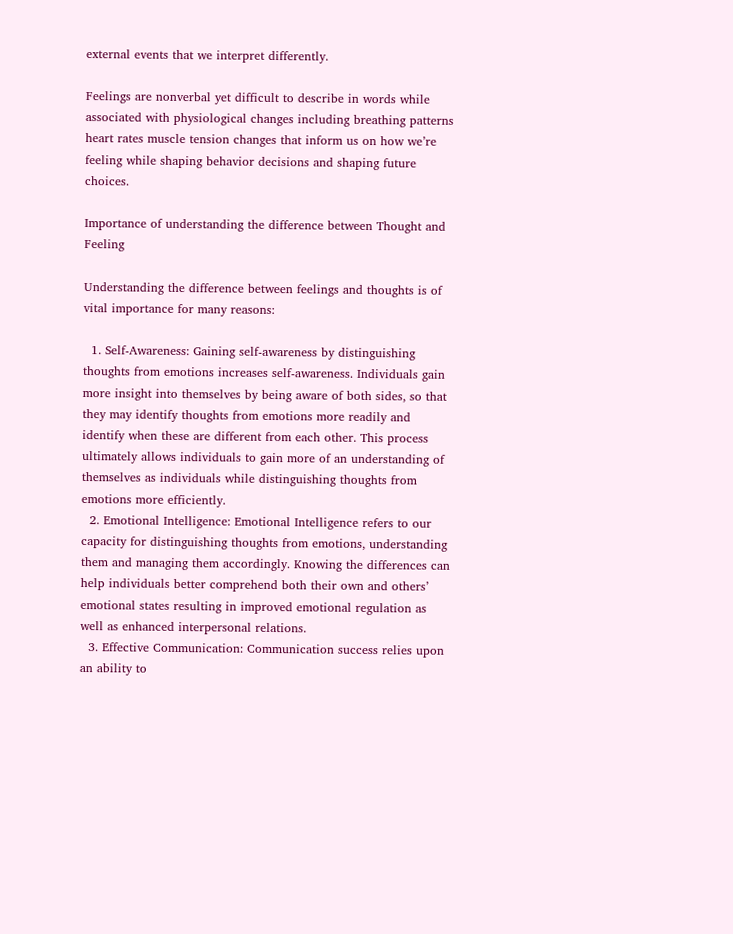external events that we interpret differently.

Feelings are nonverbal yet difficult to describe in words while associated with physiological changes including breathing patterns heart rates muscle tension changes that inform us on how we’re feeling while shaping behavior decisions and shaping future choices.

Importance of understanding the difference between Thought and Feeling

Understanding the difference between feelings and thoughts is of vital importance for many reasons:

  1. Self-Awareness: Gaining self-awareness by distinguishing thoughts from emotions increases self-awareness. Individuals gain more insight into themselves by being aware of both sides, so that they may identify thoughts from emotions more readily and identify when these are different from each other. This process ultimately allows individuals to gain more of an understanding of themselves as individuals while distinguishing thoughts from emotions more efficiently.
  2. Emotional Intelligence: Emotional Intelligence refers to our capacity for distinguishing thoughts from emotions, understanding them and managing them accordingly. Knowing the differences can help individuals better comprehend both their own and others’ emotional states resulting in improved emotional regulation as well as enhanced interpersonal relations.
  3. Effective Communication: Communication success relies upon an ability to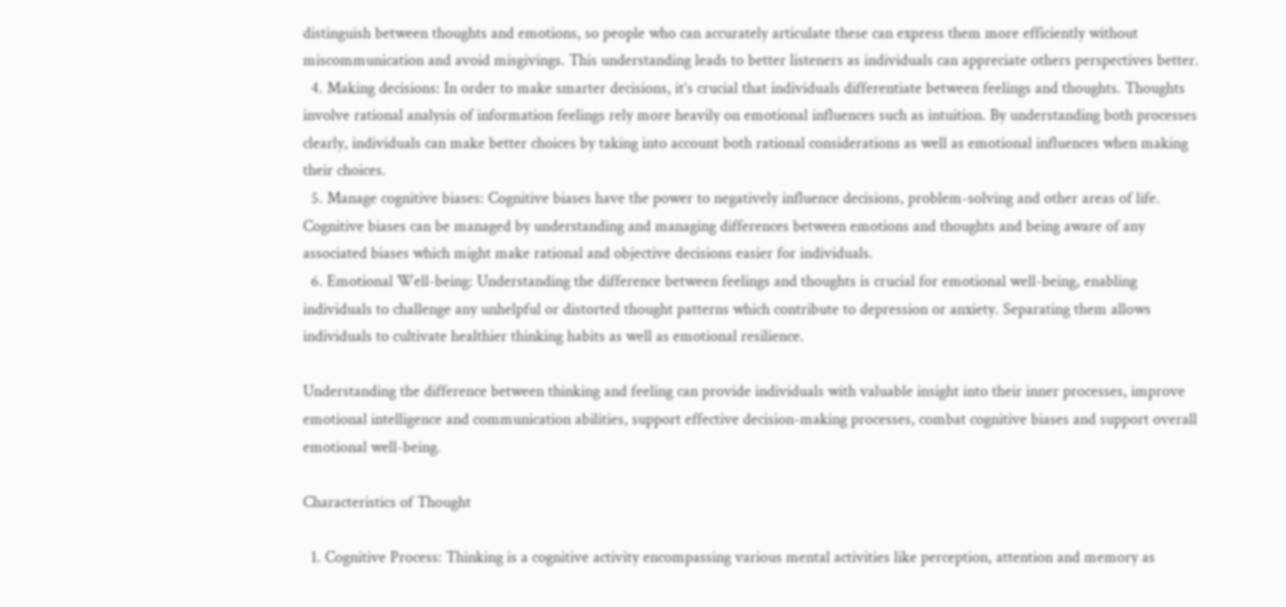distinguish between thoughts and emotions, so people who can accurately articulate these can express them more efficiently without miscommunication and avoid misgivings. This understanding leads to better listeners as individuals can appreciate others perspectives better.
  4. Making decisions: In order to make smarter decisions, it’s crucial that individuals differentiate between feelings and thoughts. Thoughts involve rational analysis of information feelings rely more heavily on emotional influences such as intuition. By understanding both processes clearly, individuals can make better choices by taking into account both rational considerations as well as emotional influences when making their choices.
  5. Manage cognitive biases: Cognitive biases have the power to negatively influence decisions, problem-solving and other areas of life. Cognitive biases can be managed by understanding and managing differences between emotions and thoughts and being aware of any associated biases which might make rational and objective decisions easier for individuals.
  6. Emotional Well-being: Understanding the difference between feelings and thoughts is crucial for emotional well-being, enabling individuals to challenge any unhelpful or distorted thought patterns which contribute to depression or anxiety. Separating them allows individuals to cultivate healthier thinking habits as well as emotional resilience.

Understanding the difference between thinking and feeling can provide individuals with valuable insight into their inner processes, improve emotional intelligence and communication abilities, support effective decision-making processes, combat cognitive biases and support overall emotional well-being.

Characteristics of Thought

  1. Cognitive Process: Thinking is a cognitive activity encompassing various mental activities like perception, attention and memory as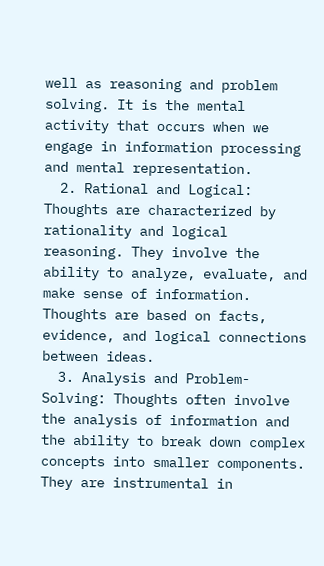well as reasoning and problem solving. It is the mental activity that occurs when we engage in information processing and mental representation.
  2. Rational and Logical: Thoughts are characterized by rationality and logical reasoning. They involve the ability to analyze, evaluate, and make sense of information. Thoughts are based on facts, evidence, and logical connections between ideas.
  3. Analysis and Problem-Solving: Thoughts often involve the analysis of information and the ability to break down complex concepts into smaller components. They are instrumental in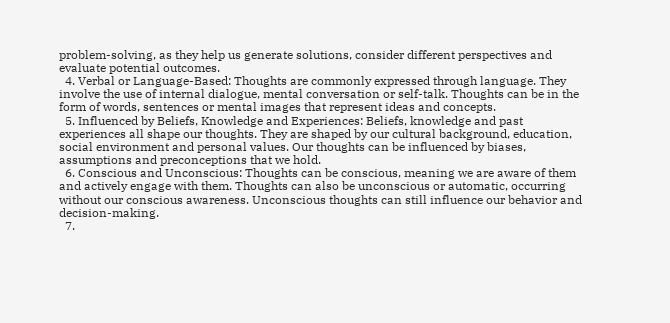problem-solving, as they help us generate solutions, consider different perspectives and evaluate potential outcomes.
  4. Verbal or Language-Based: Thoughts are commonly expressed through language. They involve the use of internal dialogue, mental conversation or self-talk. Thoughts can be in the form of words, sentences or mental images that represent ideas and concepts.
  5. Influenced by Beliefs, Knowledge and Experiences: Beliefs, knowledge and past experiences all shape our thoughts. They are shaped by our cultural background, education, social environment and personal values. Our thoughts can be influenced by biases, assumptions and preconceptions that we hold.
  6. Conscious and Unconscious: Thoughts can be conscious, meaning we are aware of them and actively engage with them. Thoughts can also be unconscious or automatic, occurring without our conscious awareness. Unconscious thoughts can still influence our behavior and decision-making.
  7.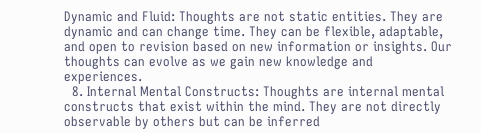Dynamic and Fluid: Thoughts are not static entities. They are dynamic and can change time. They can be flexible, adaptable, and open to revision based on new information or insights. Our thoughts can evolve as we gain new knowledge and experiences.
  8. Internal Mental Constructs: Thoughts are internal mental constructs that exist within the mind. They are not directly observable by others but can be inferred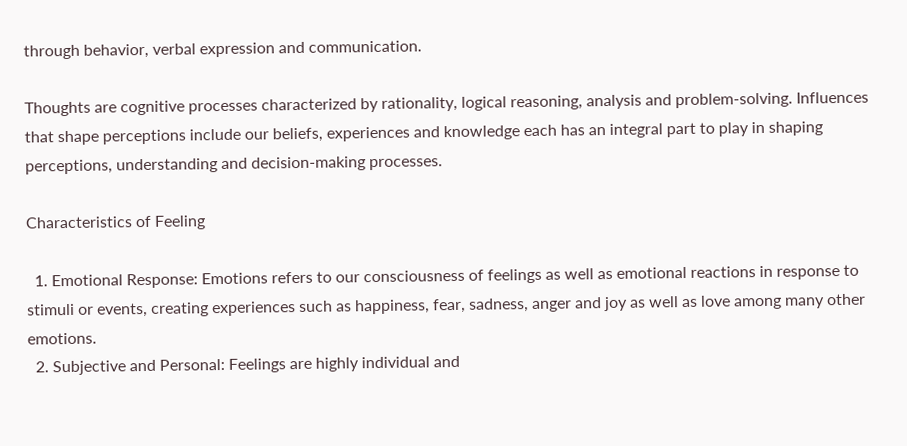through behavior, verbal expression and communication.

Thoughts are cognitive processes characterized by rationality, logical reasoning, analysis and problem-solving. Influences that shape perceptions include our beliefs, experiences and knowledge each has an integral part to play in shaping perceptions, understanding and decision-making processes.

Characteristics of Feeling

  1. Emotional Response: Emotions refers to our consciousness of feelings as well as emotional reactions in response to stimuli or events, creating experiences such as happiness, fear, sadness, anger and joy as well as love among many other emotions.
  2. Subjective and Personal: Feelings are highly individual and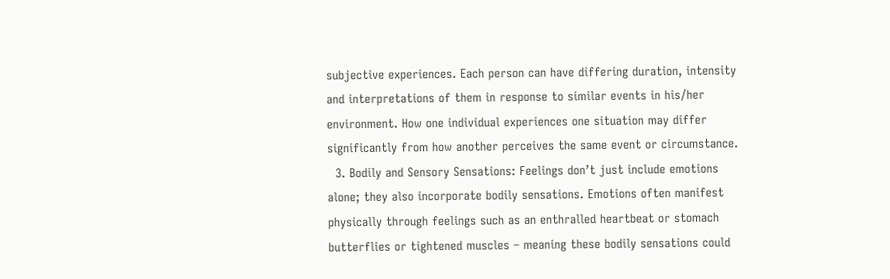subjective experiences. Each person can have differing duration, intensity and interpretations of them in response to similar events in his/her environment. How one individual experiences one situation may differ significantly from how another perceives the same event or circumstance.
  3. Bodily and Sensory Sensations: Feelings don’t just include emotions alone; they also incorporate bodily sensations. Emotions often manifest physically through feelings such as an enthralled heartbeat or stomach butterflies or tightened muscles – meaning these bodily sensations could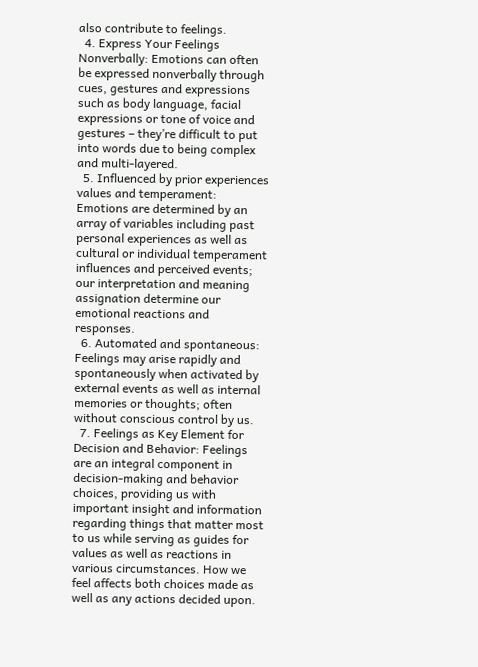also contribute to feelings.
  4. Express Your Feelings Nonverbally: Emotions can often be expressed nonverbally through cues, gestures and expressions such as body language, facial expressions or tone of voice and gestures – they’re difficult to put into words due to being complex and multi-layered.
  5. Influenced by prior experiences values and temperament: Emotions are determined by an array of variables including past personal experiences as well as cultural or individual temperament influences and perceived events; our interpretation and meaning assignation determine our emotional reactions and responses.
  6. Automated and spontaneous: Feelings may arise rapidly and spontaneously when activated by external events as well as internal memories or thoughts; often without conscious control by us.
  7. Feelings as Key Element for Decision and Behavior: Feelings are an integral component in decision-making and behavior choices, providing us with important insight and information regarding things that matter most to us while serving as guides for values as well as reactions in various circumstances. How we feel affects both choices made as well as any actions decided upon.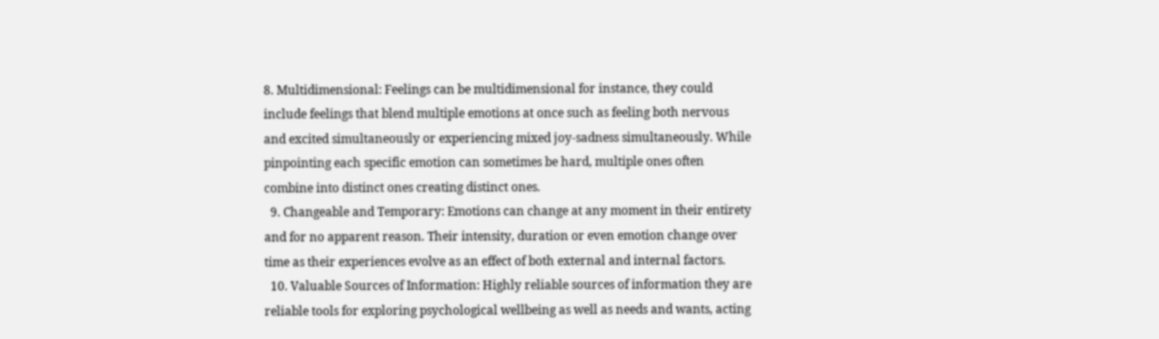8. Multidimensional: Feelings can be multidimensional for instance, they could include feelings that blend multiple emotions at once such as feeling both nervous and excited simultaneously or experiencing mixed joy-sadness simultaneously. While pinpointing each specific emotion can sometimes be hard, multiple ones often combine into distinct ones creating distinct ones.
  9. Changeable and Temporary: Emotions can change at any moment in their entirety and for no apparent reason. Their intensity, duration or even emotion change over time as their experiences evolve as an effect of both external and internal factors.
  10. Valuable Sources of Information: Highly reliable sources of information they are reliable tools for exploring psychological wellbeing as well as needs and wants, acting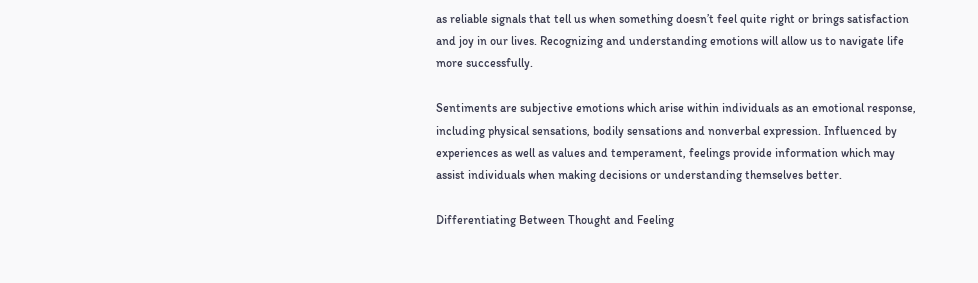as reliable signals that tell us when something doesn’t feel quite right or brings satisfaction and joy in our lives. Recognizing and understanding emotions will allow us to navigate life more successfully.

Sentiments are subjective emotions which arise within individuals as an emotional response, including physical sensations, bodily sensations and nonverbal expression. Influenced by experiences as well as values and temperament, feelings provide information which may assist individuals when making decisions or understanding themselves better.

Differentiating Between Thought and Feeling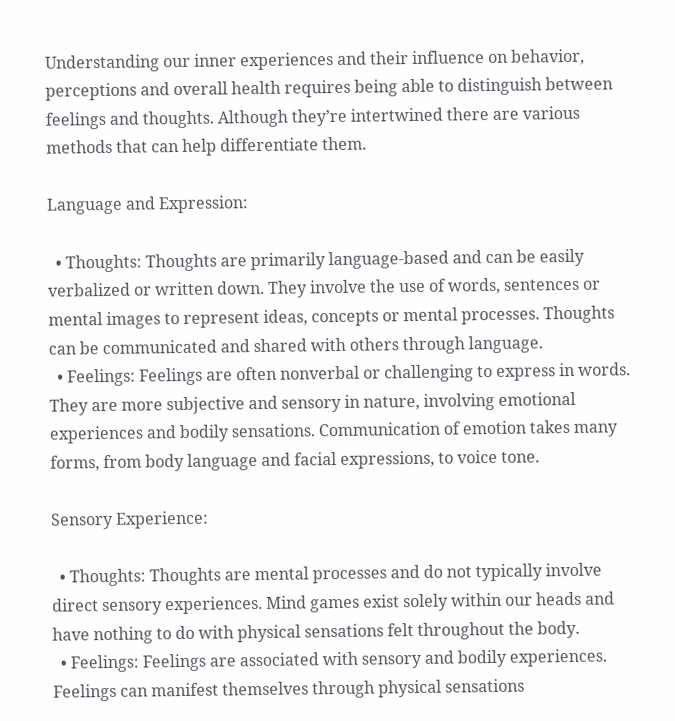Understanding our inner experiences and their influence on behavior, perceptions and overall health requires being able to distinguish between feelings and thoughts. Although they’re intertwined there are various methods that can help differentiate them.

Language and Expression:

  • Thoughts: Thoughts are primarily language-based and can be easily verbalized or written down. They involve the use of words, sentences or mental images to represent ideas, concepts or mental processes. Thoughts can be communicated and shared with others through language.
  • Feelings: Feelings are often nonverbal or challenging to express in words. They are more subjective and sensory in nature, involving emotional experiences and bodily sensations. Communication of emotion takes many forms, from body language and facial expressions, to voice tone.

Sensory Experience:

  • Thoughts: Thoughts are mental processes and do not typically involve direct sensory experiences. Mind games exist solely within our heads and have nothing to do with physical sensations felt throughout the body.
  • Feelings: Feelings are associated with sensory and bodily experiences. Feelings can manifest themselves through physical sensations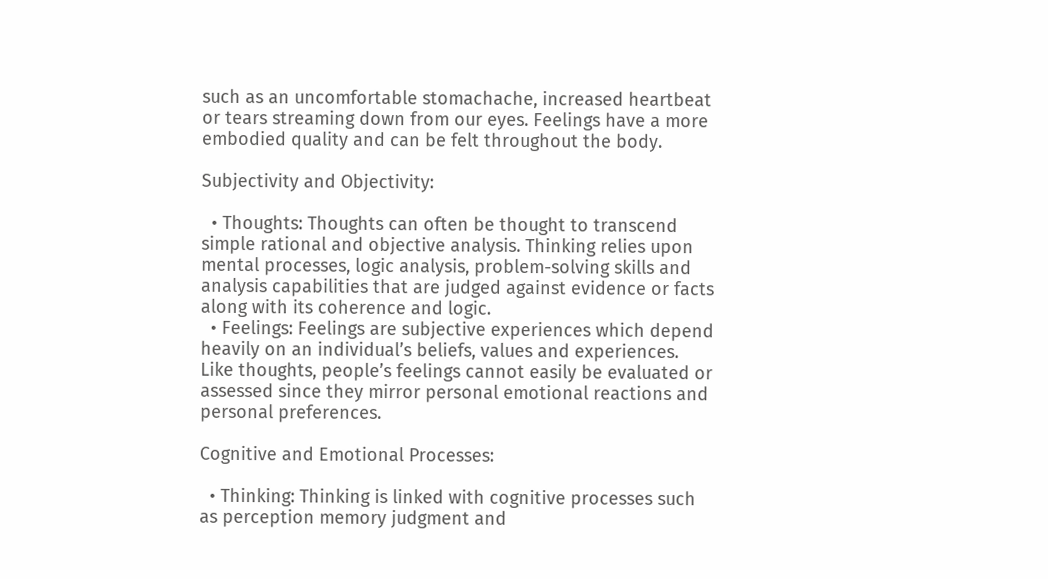such as an uncomfortable stomachache, increased heartbeat or tears streaming down from our eyes. Feelings have a more embodied quality and can be felt throughout the body.

Subjectivity and Objectivity:

  • Thoughts: Thoughts can often be thought to transcend simple rational and objective analysis. Thinking relies upon mental processes, logic analysis, problem-solving skills and analysis capabilities that are judged against evidence or facts along with its coherence and logic.
  • Feelings: Feelings are subjective experiences which depend heavily on an individual’s beliefs, values and experiences. Like thoughts, people’s feelings cannot easily be evaluated or assessed since they mirror personal emotional reactions and personal preferences.

Cognitive and Emotional Processes:

  • Thinking: Thinking is linked with cognitive processes such as perception memory judgment and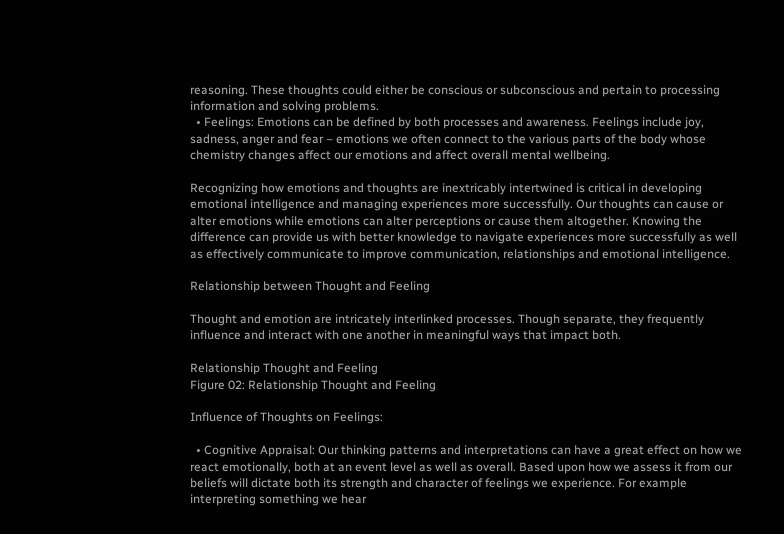reasoning. These thoughts could either be conscious or subconscious and pertain to processing information and solving problems.
  • Feelings: Emotions can be defined by both processes and awareness. Feelings include joy, sadness, anger and fear – emotions we often connect to the various parts of the body whose chemistry changes affect our emotions and affect overall mental wellbeing.

Recognizing how emotions and thoughts are inextricably intertwined is critical in developing emotional intelligence and managing experiences more successfully. Our thoughts can cause or alter emotions while emotions can alter perceptions or cause them altogether. Knowing the difference can provide us with better knowledge to navigate experiences more successfully as well as effectively communicate to improve communication, relationships and emotional intelligence.

Relationship between Thought and Feeling

Thought and emotion are intricately interlinked processes. Though separate, they frequently influence and interact with one another in meaningful ways that impact both.

Relationship Thought and Feeling
Figure 02: Relationship Thought and Feeling

Influence of Thoughts on Feelings:

  • Cognitive Appraisal: Our thinking patterns and interpretations can have a great effect on how we react emotionally, both at an event level as well as overall. Based upon how we assess it from our beliefs will dictate both its strength and character of feelings we experience. For example interpreting something we hear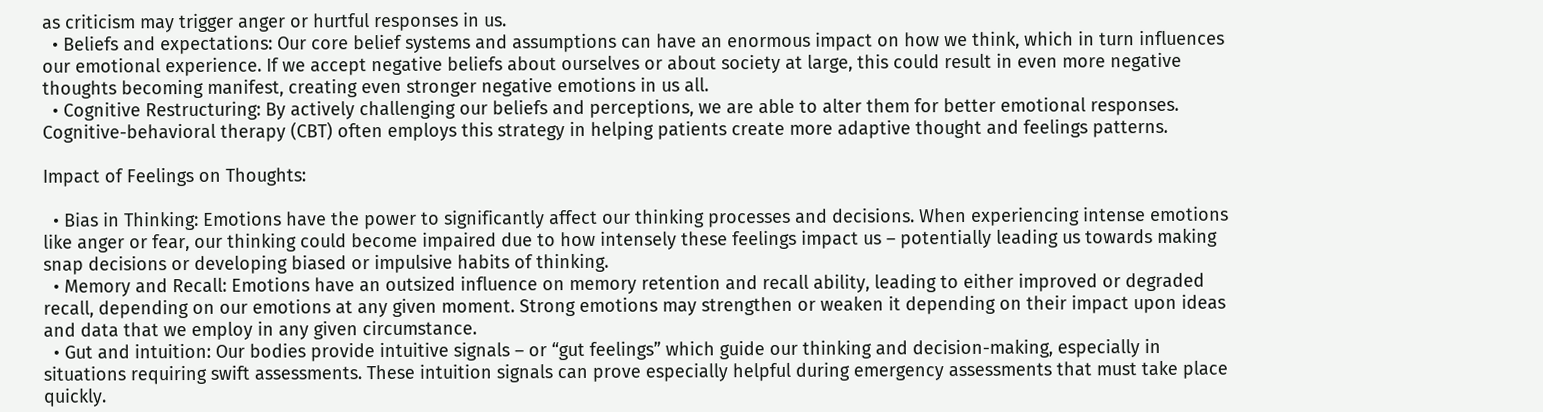as criticism may trigger anger or hurtful responses in us.
  • Beliefs and expectations: Our core belief systems and assumptions can have an enormous impact on how we think, which in turn influences our emotional experience. If we accept negative beliefs about ourselves or about society at large, this could result in even more negative thoughts becoming manifest, creating even stronger negative emotions in us all.
  • Cognitive Restructuring: By actively challenging our beliefs and perceptions, we are able to alter them for better emotional responses. Cognitive-behavioral therapy (CBT) often employs this strategy in helping patients create more adaptive thought and feelings patterns.

Impact of Feelings on Thoughts:

  • Bias in Thinking: Emotions have the power to significantly affect our thinking processes and decisions. When experiencing intense emotions like anger or fear, our thinking could become impaired due to how intensely these feelings impact us – potentially leading us towards making snap decisions or developing biased or impulsive habits of thinking.
  • Memory and Recall: Emotions have an outsized influence on memory retention and recall ability, leading to either improved or degraded recall, depending on our emotions at any given moment. Strong emotions may strengthen or weaken it depending on their impact upon ideas and data that we employ in any given circumstance.
  • Gut and intuition: Our bodies provide intuitive signals – or “gut feelings” which guide our thinking and decision-making, especially in situations requiring swift assessments. These intuition signals can prove especially helpful during emergency assessments that must take place quickly.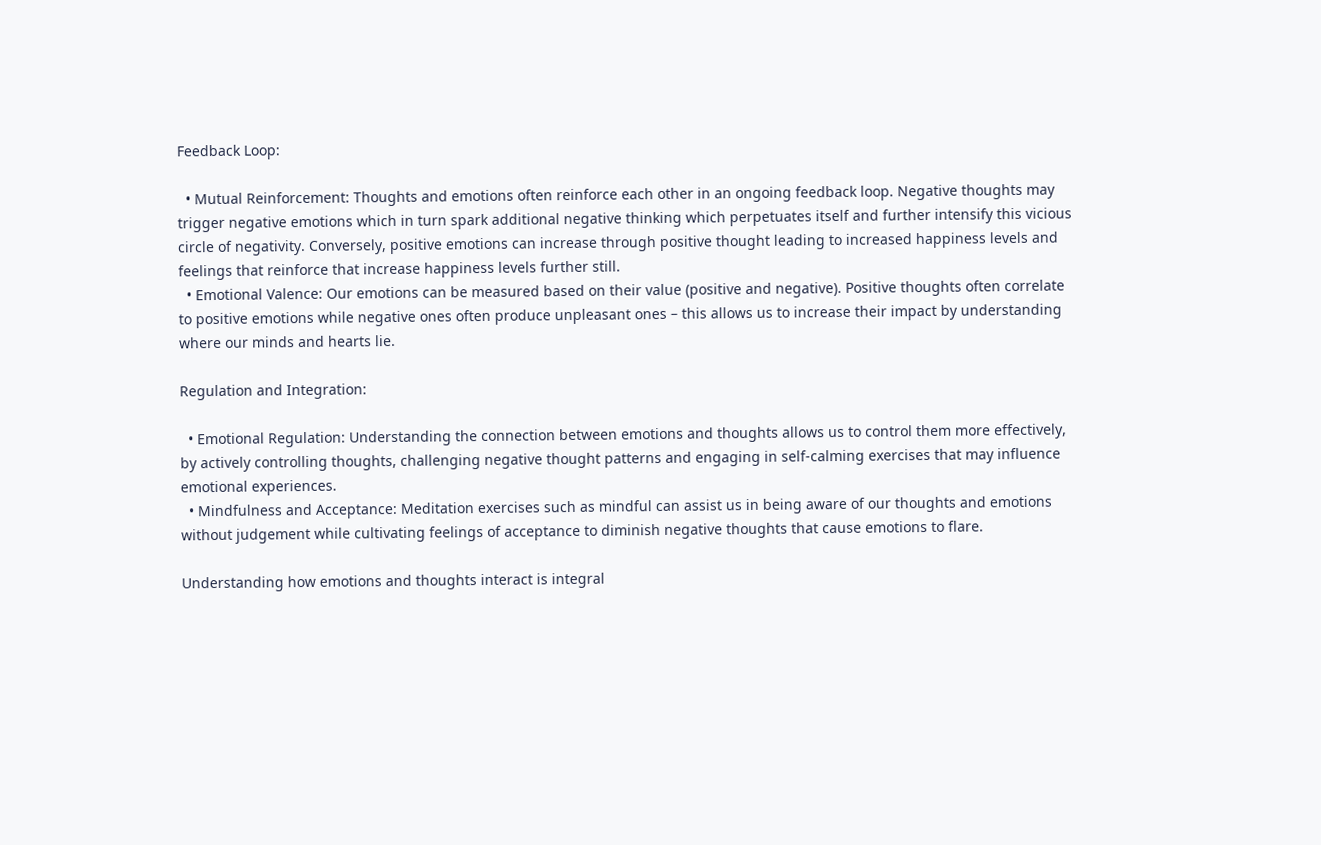Feedback Loop:

  • Mutual Reinforcement: Thoughts and emotions often reinforce each other in an ongoing feedback loop. Negative thoughts may trigger negative emotions which in turn spark additional negative thinking which perpetuates itself and further intensify this vicious circle of negativity. Conversely, positive emotions can increase through positive thought leading to increased happiness levels and feelings that reinforce that increase happiness levels further still.
  • Emotional Valence: Our emotions can be measured based on their value (positive and negative). Positive thoughts often correlate to positive emotions while negative ones often produce unpleasant ones – this allows us to increase their impact by understanding where our minds and hearts lie.

Regulation and Integration:

  • Emotional Regulation: Understanding the connection between emotions and thoughts allows us to control them more effectively, by actively controlling thoughts, challenging negative thought patterns and engaging in self-calming exercises that may influence emotional experiences.
  • Mindfulness and Acceptance: Meditation exercises such as mindful can assist us in being aware of our thoughts and emotions without judgement while cultivating feelings of acceptance to diminish negative thoughts that cause emotions to flare.

Understanding how emotions and thoughts interact is integral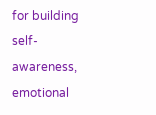for building self-awareness, emotional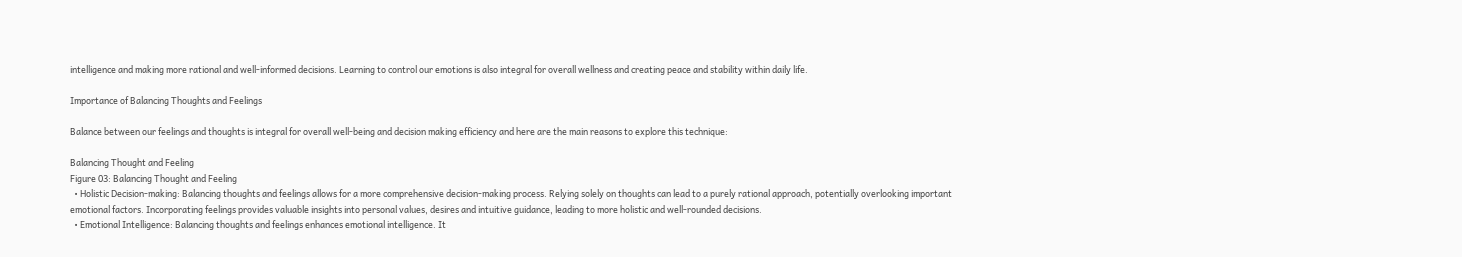intelligence and making more rational and well-informed decisions. Learning to control our emotions is also integral for overall wellness and creating peace and stability within daily life.

Importance of Balancing Thoughts and Feelings

Balance between our feelings and thoughts is integral for overall well-being and decision making efficiency and here are the main reasons to explore this technique:

Balancing Thought and Feeling
Figure 03: Balancing Thought and Feeling
  • Holistic Decision-making: Balancing thoughts and feelings allows for a more comprehensive decision-making process. Relying solely on thoughts can lead to a purely rational approach, potentially overlooking important emotional factors. Incorporating feelings provides valuable insights into personal values, desires and intuitive guidance, leading to more holistic and well-rounded decisions.
  • Emotional Intelligence: Balancing thoughts and feelings enhances emotional intelligence. It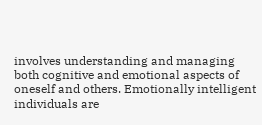involves understanding and managing both cognitive and emotional aspects of oneself and others. Emotionally intelligent individuals are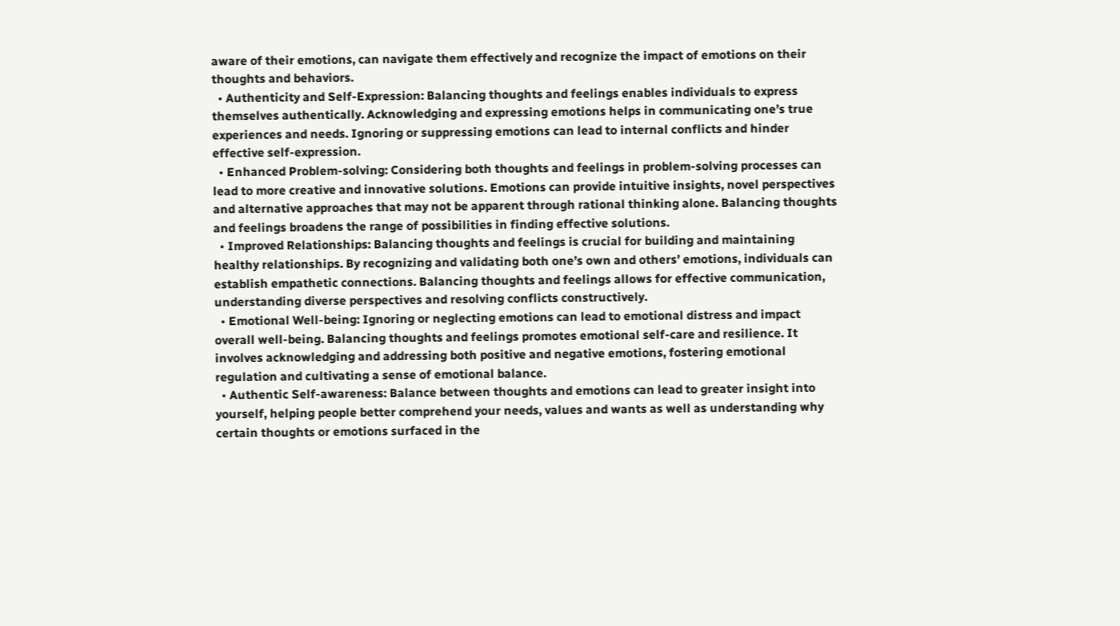aware of their emotions, can navigate them effectively and recognize the impact of emotions on their thoughts and behaviors.
  • Authenticity and Self-Expression: Balancing thoughts and feelings enables individuals to express themselves authentically. Acknowledging and expressing emotions helps in communicating one’s true experiences and needs. Ignoring or suppressing emotions can lead to internal conflicts and hinder effective self-expression.
  • Enhanced Problem-solving: Considering both thoughts and feelings in problem-solving processes can lead to more creative and innovative solutions. Emotions can provide intuitive insights, novel perspectives and alternative approaches that may not be apparent through rational thinking alone. Balancing thoughts and feelings broadens the range of possibilities in finding effective solutions.
  • Improved Relationships: Balancing thoughts and feelings is crucial for building and maintaining healthy relationships. By recognizing and validating both one’s own and others’ emotions, individuals can establish empathetic connections. Balancing thoughts and feelings allows for effective communication, understanding diverse perspectives and resolving conflicts constructively.
  • Emotional Well-being: Ignoring or neglecting emotions can lead to emotional distress and impact overall well-being. Balancing thoughts and feelings promotes emotional self-care and resilience. It involves acknowledging and addressing both positive and negative emotions, fostering emotional regulation and cultivating a sense of emotional balance.
  • Authentic Self-awareness: Balance between thoughts and emotions can lead to greater insight into yourself, helping people better comprehend your needs, values and wants as well as understanding why certain thoughts or emotions surfaced in the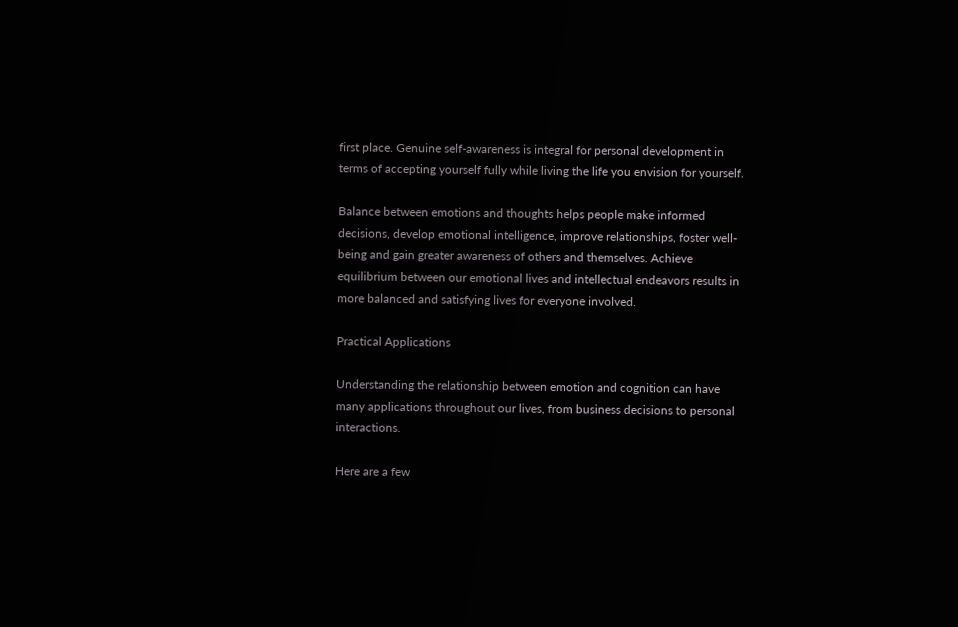first place. Genuine self-awareness is integral for personal development in terms of accepting yourself fully while living the life you envision for yourself.

Balance between emotions and thoughts helps people make informed decisions, develop emotional intelligence, improve relationships, foster well-being and gain greater awareness of others and themselves. Achieve equilibrium between our emotional lives and intellectual endeavors results in more balanced and satisfying lives for everyone involved.

Practical Applications

Understanding the relationship between emotion and cognition can have many applications throughout our lives, from business decisions to personal interactions.

Here are a few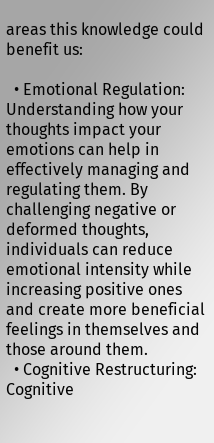areas this knowledge could benefit us:

  • Emotional Regulation: Understanding how your thoughts impact your emotions can help in effectively managing and regulating them. By challenging negative or deformed thoughts, individuals can reduce emotional intensity while increasing positive ones and create more beneficial feelings in themselves and those around them.
  • Cognitive Restructuring: Cognitive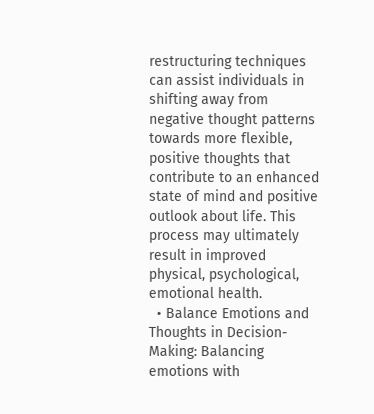restructuring techniques can assist individuals in shifting away from negative thought patterns towards more flexible, positive thoughts that contribute to an enhanced state of mind and positive outlook about life. This process may ultimately result in improved physical, psychological, emotional health.
  • Balance Emotions and Thoughts in Decision-Making: Balancing emotions with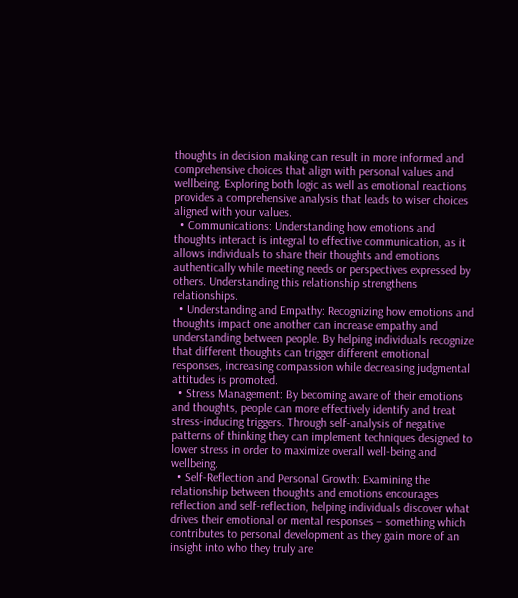thoughts in decision making can result in more informed and comprehensive choices that align with personal values and wellbeing. Exploring both logic as well as emotional reactions provides a comprehensive analysis that leads to wiser choices aligned with your values.
  • Communications: Understanding how emotions and thoughts interact is integral to effective communication, as it allows individuals to share their thoughts and emotions authentically while meeting needs or perspectives expressed by others. Understanding this relationship strengthens relationships.
  • Understanding and Empathy: Recognizing how emotions and thoughts impact one another can increase empathy and understanding between people. By helping individuals recognize that different thoughts can trigger different emotional responses, increasing compassion while decreasing judgmental attitudes is promoted.
  • Stress Management: By becoming aware of their emotions and thoughts, people can more effectively identify and treat stress-inducing triggers. Through self-analysis of negative patterns of thinking they can implement techniques designed to lower stress in order to maximize overall well-being and wellbeing.
  • Self-Reflection and Personal Growth: Examining the relationship between thoughts and emotions encourages reflection and self-reflection, helping individuals discover what drives their emotional or mental responses – something which contributes to personal development as they gain more of an insight into who they truly are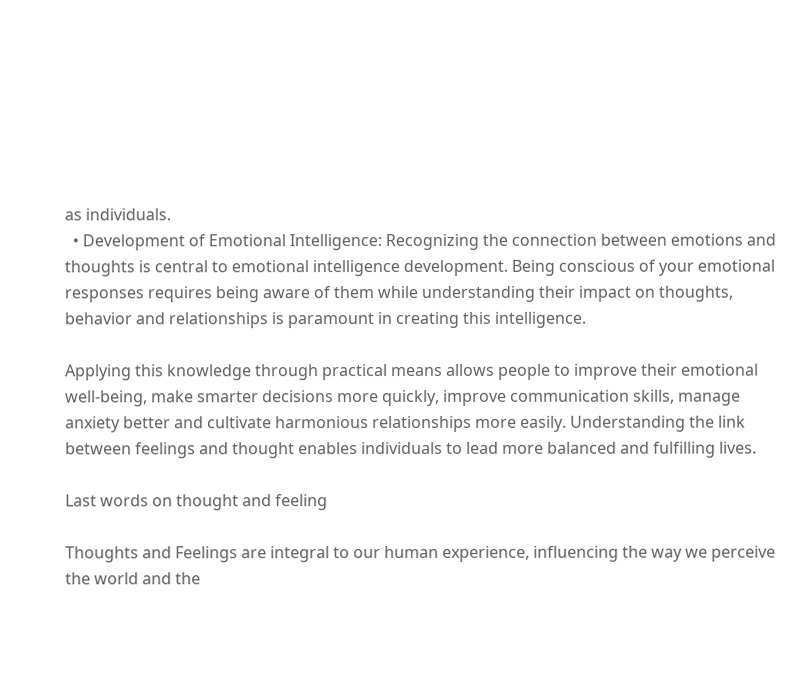as individuals.
  • Development of Emotional Intelligence: Recognizing the connection between emotions and thoughts is central to emotional intelligence development. Being conscious of your emotional responses requires being aware of them while understanding their impact on thoughts, behavior and relationships is paramount in creating this intelligence.

Applying this knowledge through practical means allows people to improve their emotional well-being, make smarter decisions more quickly, improve communication skills, manage anxiety better and cultivate harmonious relationships more easily. Understanding the link between feelings and thought enables individuals to lead more balanced and fulfilling lives.

Last words on thought and feeling

Thoughts and Feelings are integral to our human experience, influencing the way we perceive the world and the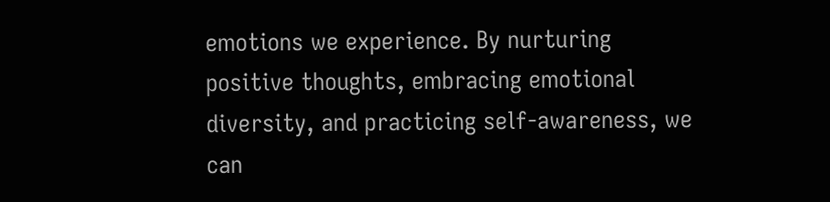emotions we experience. By nurturing positive thoughts, embracing emotional diversity, and practicing self-awareness, we can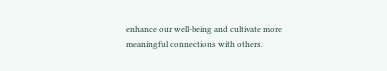enhance our well-being and cultivate more meaningful connections with others.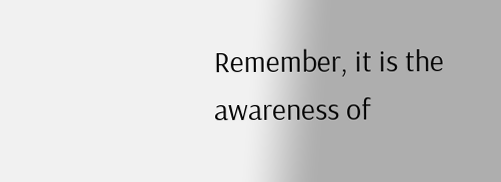Remember, it is the awareness of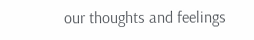our thoughts and feelings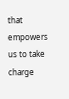that empowers us to take charge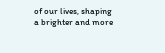of our lives, shaping a brighter and more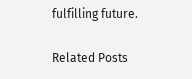fulfilling future.

Related Posts